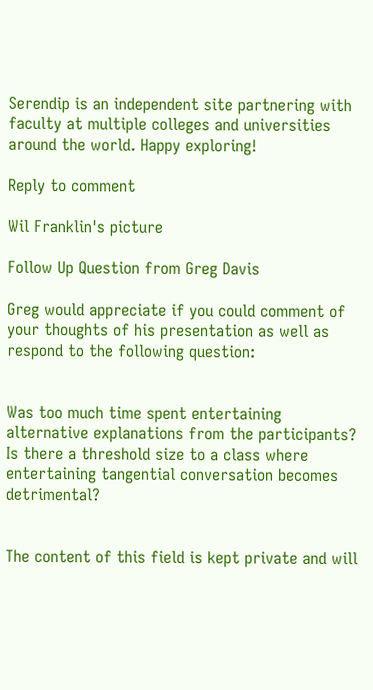Serendip is an independent site partnering with faculty at multiple colleges and universities around the world. Happy exploring!

Reply to comment

Wil Franklin's picture

Follow Up Question from Greg Davis

Greg would appreciate if you could comment of your thoughts of his presentation as well as respond to the following question:


Was too much time spent entertaining alternative explanations from the participants?  Is there a threshold size to a class where entertaining tangential conversation becomes detrimental?


The content of this field is kept private and will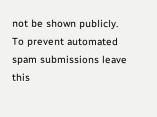not be shown publicly.
To prevent automated spam submissions leave this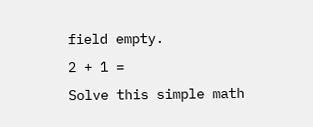field empty.
2 + 1 =
Solve this simple math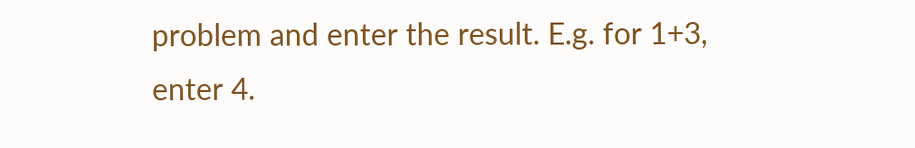problem and enter the result. E.g. for 1+3, enter 4.